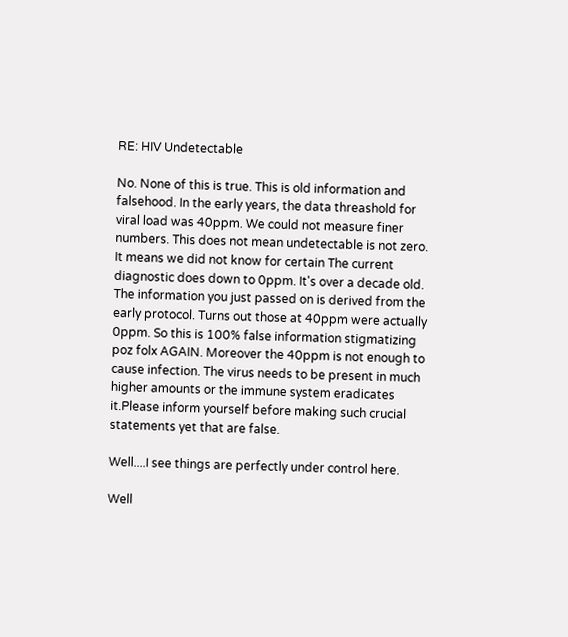RE: HIV Undetectable

No. None of this is true. This is old information and falsehood. In the early years, the data threashold for viral load was 40ppm. We could not measure finer numbers. This does not mean undetectable is not zero. It means we did not know for certain The current diagnostic does down to 0ppm. It's over a decade old. The information you just passed on is derived from the early protocol. Turns out those at 40ppm were actually 0ppm. So this is 100% false information stigmatizing poz folx AGAIN. Moreover the 40ppm is not enough to cause infection. The virus needs to be present in much higher amounts or the immune system eradicates it.Please inform yourself before making such crucial statements yet that are false.

Well....I see things are perfectly under control here.

Well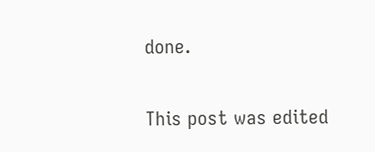done.

This post was edited